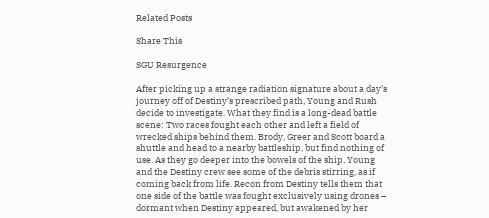Related Posts

Share This

SGU Resurgence

After picking up a strange radiation signature about a day’s journey off of Destiny’s prescribed path, Young and Rush decide to investigate. What they find is a long-dead battle scene: Two races fought each other and left a field of wrecked ships behind them. Brody, Greer and Scott board a shuttle and head to a nearby battleship, but find nothing of use. As they go deeper into the bowels of the ship, Young and the Destiny crew see some of the debris stirring, as if coming back from life. Recon from Destiny tells them that one side of the battle was fought exclusively using drones – dormant when Destiny appeared, but awakened by her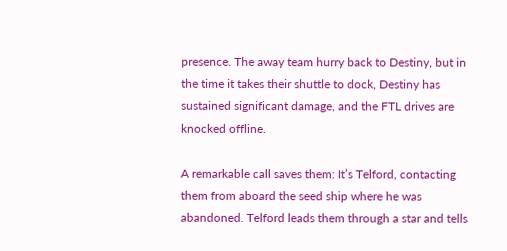presence. The away team hurry back to Destiny, but in the time it takes their shuttle to dock, Destiny has sustained significant damage, and the FTL drives are knocked offline.

A remarkable call saves them: It’s Telford, contacting them from aboard the seed ship where he was abandoned. Telford leads them through a star and tells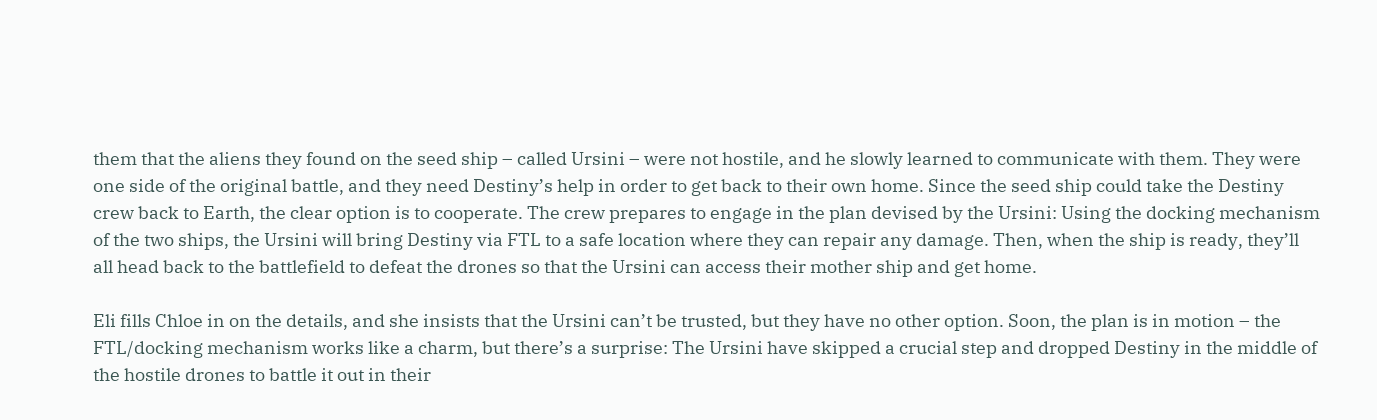them that the aliens they found on the seed ship – called Ursini – were not hostile, and he slowly learned to communicate with them. They were one side of the original battle, and they need Destiny’s help in order to get back to their own home. Since the seed ship could take the Destiny crew back to Earth, the clear option is to cooperate. The crew prepares to engage in the plan devised by the Ursini: Using the docking mechanism of the two ships, the Ursini will bring Destiny via FTL to a safe location where they can repair any damage. Then, when the ship is ready, they’ll all head back to the battlefield to defeat the drones so that the Ursini can access their mother ship and get home.

Eli fills Chloe in on the details, and she insists that the Ursini can’t be trusted, but they have no other option. Soon, the plan is in motion – the FTL/docking mechanism works like a charm, but there’s a surprise: The Ursini have skipped a crucial step and dropped Destiny in the middle of the hostile drones to battle it out in their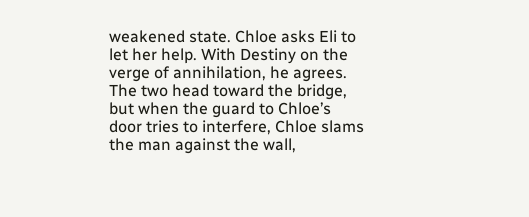weakened state. Chloe asks Eli to let her help. With Destiny on the verge of annihilation, he agrees. The two head toward the bridge, but when the guard to Chloe’s door tries to interfere, Chloe slams the man against the wall,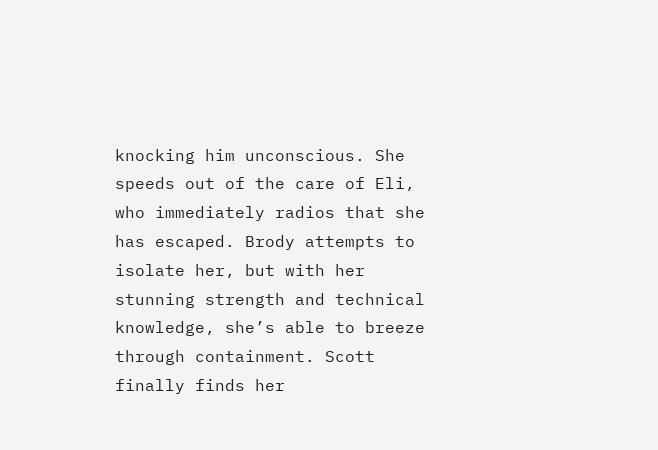knocking him unconscious. She speeds out of the care of Eli, who immediately radios that she has escaped. Brody attempts to isolate her, but with her stunning strength and technical knowledge, she’s able to breeze through containment. Scott finally finds her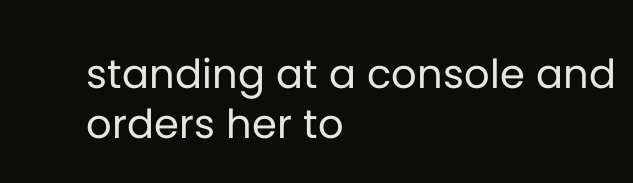standing at a console and orders her to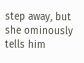step away, but she ominously tells him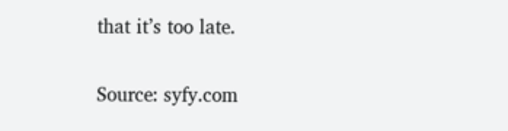that it’s too late.

Source: syfy.com